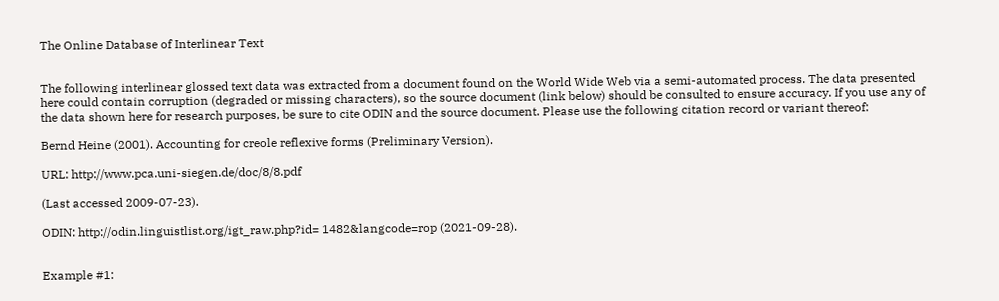The Online Database of Interlinear Text


The following interlinear glossed text data was extracted from a document found on the World Wide Web via a semi-automated process. The data presented here could contain corruption (degraded or missing characters), so the source document (link below) should be consulted to ensure accuracy. If you use any of the data shown here for research purposes, be sure to cite ODIN and the source document. Please use the following citation record or variant thereof:

Bernd Heine (2001). Accounting for creole reflexive forms (Preliminary Version).

URL: http://www.pca.uni-siegen.de/doc/8/8.pdf

(Last accessed 2009-07-23).

ODIN: http://odin.linguistlist.org/igt_raw.php?id= 1482&langcode=rop (2021-09-28).


Example #1: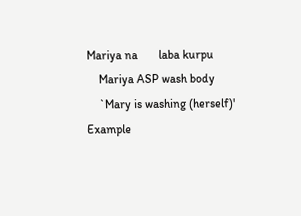Mariya na       laba kurpu
    Mariya ASP wash body
    `Mary is washing (herself)'
Example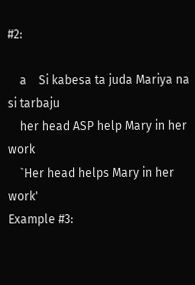#2:

    a    Si kabesa ta juda Mariya na si tarbaju
    her head ASP help Mary in her work
    `Her head helps Mary in her work'
Example #3: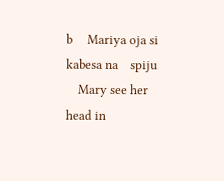b     Mariya oja si kabesa na    spiju
    Mary see her head in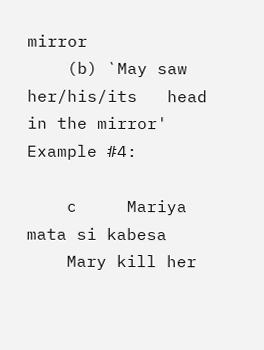mirror
    (b) `May saw her/his/its   head in the mirror'
Example #4:

    c     Mariya mata si kabesa
    Mary kill her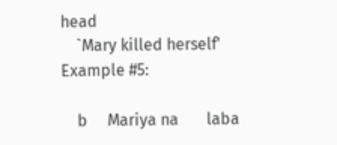head
    `Mary killed herself'
Example #5:

    b     Mariya na       laba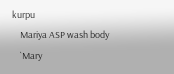kurpu
    Mariya ASP wash body
    `Mary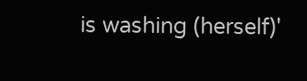is washing (herself)'